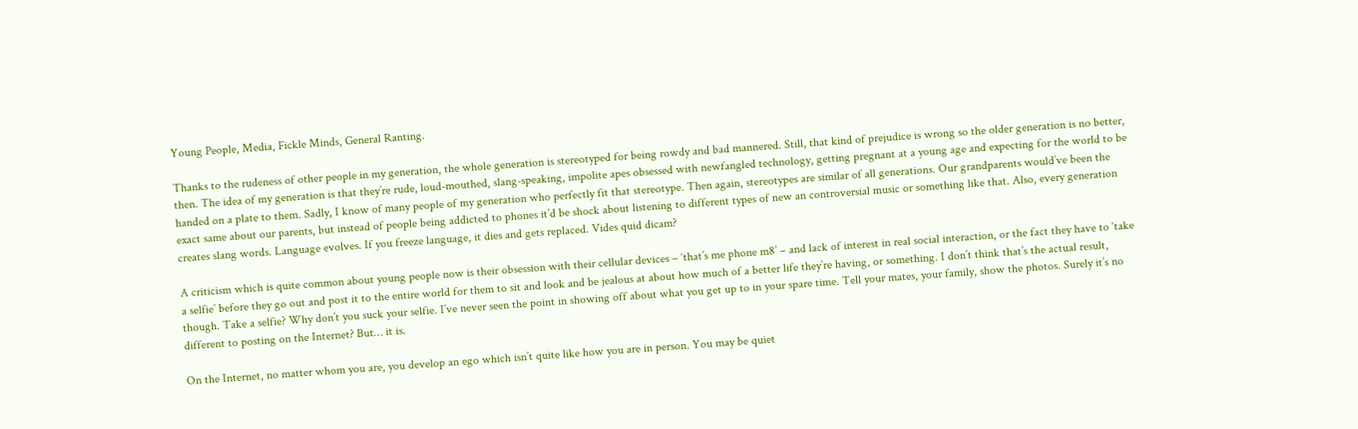Young People, Media, Fickle Minds, General Ranting.

Thanks to the rudeness of other people in my generation, the whole generation is stereotyped for being rowdy and bad mannered. Still, that kind of prejudice is wrong so the older generation is no better, then. The idea of my generation is that they’re rude, loud-mouthed, slang-speaking, impolite apes obsessed with newfangled technology, getting pregnant at a young age and expecting for the world to be handed on a plate to them. Sadly, I know of many people of my generation who perfectly fit that stereotype. Then again, stereotypes are similar of all generations. Our grandparents would’ve been the exact same about our parents, but instead of people being addicted to phones it’d be shock about listening to different types of new an controversial music or something like that. Also, every generation creates slang words. Language evolves. If you freeze language, it dies and gets replaced. Vides quid dicam?

A criticism which is quite common about young people now is their obsession with their cellular devices – ‘that’s me phone m8’ – and lack of interest in real social interaction, or the fact they have to ‘take a selfie’ before they go out and post it to the entire world for them to sit and look and be jealous at about how much of a better life they’re having, or something. I don’t think that’s the actual result, though. Take a selfie? Why don’t you suck your selfie. I’ve never seen the point in showing off about what you get up to in your spare time. Tell your mates, your family, show the photos. Surely it’s no different to posting on the Internet? But… it is.

On the Internet, no matter whom you are, you develop an ego which isn’t quite like how you are in person. You may be quiet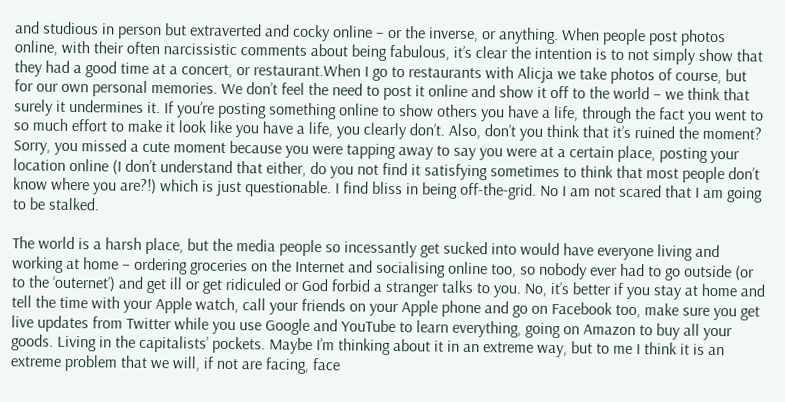and studious in person but extraverted and cocky online – or the inverse, or anything. When people post photos online, with their often narcissistic comments about being fabulous, it’s clear the intention is to not simply show that they had a good time at a concert, or restaurant.When I go to restaurants with Alicja we take photos of course, but for our own personal memories. We don’t feel the need to post it online and show it off to the world – we think that surely it undermines it. If you’re posting something online to show others you have a life, through the fact you went to so much effort to make it look like you have a life, you clearly don’t. Also, don’t you think that it’s ruined the moment? Sorry, you missed a cute moment because you were tapping away to say you were at a certain place, posting your location online (I don’t understand that either, do you not find it satisfying sometimes to think that most people don’t know where you are?!) which is just questionable. I find bliss in being off-the-grid. No I am not scared that I am going to be stalked.

The world is a harsh place, but the media people so incessantly get sucked into would have everyone living and working at home – ordering groceries on the Internet and socialising online too, so nobody ever had to go outside (or to the ‘outernet’) and get ill or get ridiculed or God forbid a stranger talks to you. No, it’s better if you stay at home and tell the time with your Apple watch, call your friends on your Apple phone and go on Facebook too, make sure you get live updates from Twitter while you use Google and YouTube to learn everything, going on Amazon to buy all your goods. Living in the capitalists’ pockets. Maybe I’m thinking about it in an extreme way, but to me I think it is an extreme problem that we will, if not are facing, face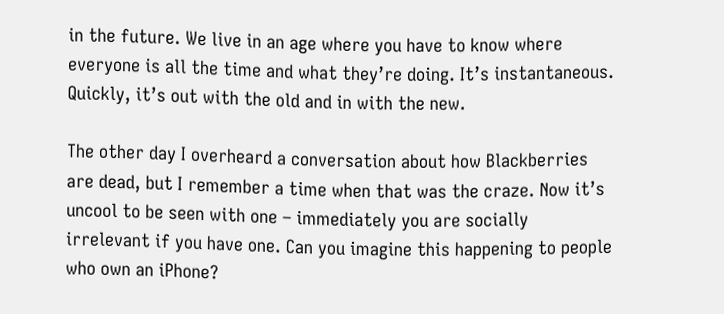in the future. We live in an age where you have to know where everyone is all the time and what they’re doing. It’s instantaneous. Quickly, it’s out with the old and in with the new.

The other day I overheard a conversation about how Blackberries are dead, but I remember a time when that was the craze. Now it’s uncool to be seen with one – immediately you are socially irrelevant if you have one. Can you imagine this happening to people who own an iPhone?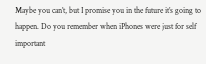Maybe you can’t, but I promise you in the future it’s going to happen. Do you remember when iPhones were just for self important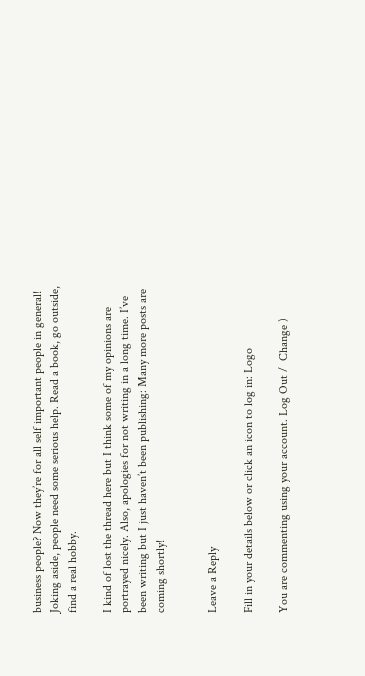business people? Now they’re for all self important people in general! Joking aside, people need some serious help. Read a book, go outside, find a real hobby.

I kind of lost the thread here but I think some of my opinions are portrayed nicely. Also, apologies for not writing in a long time. I’ve been writing but I just haven’t been publishing: Many more posts are coming shortly!


Leave a Reply

Fill in your details below or click an icon to log in: Logo

You are commenting using your account. Log Out /  Change )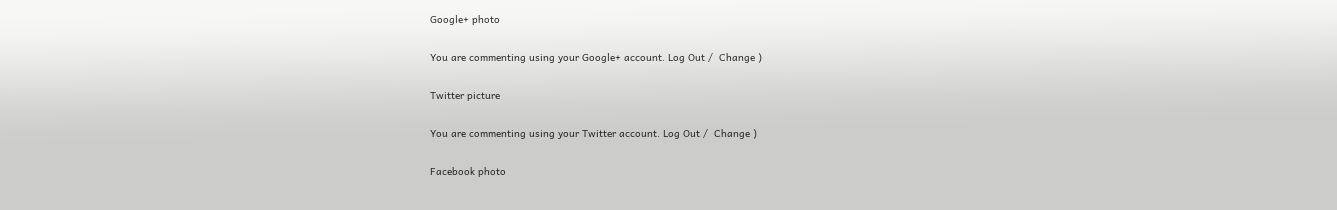Google+ photo

You are commenting using your Google+ account. Log Out /  Change )

Twitter picture

You are commenting using your Twitter account. Log Out /  Change )

Facebook photo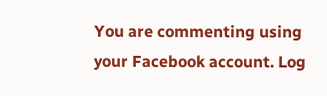You are commenting using your Facebook account. Log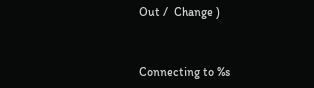Out /  Change )


Connecting to %s